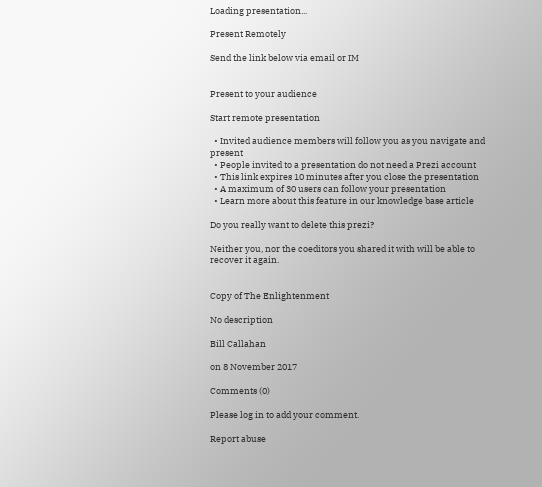Loading presentation...

Present Remotely

Send the link below via email or IM


Present to your audience

Start remote presentation

  • Invited audience members will follow you as you navigate and present
  • People invited to a presentation do not need a Prezi account
  • This link expires 10 minutes after you close the presentation
  • A maximum of 30 users can follow your presentation
  • Learn more about this feature in our knowledge base article

Do you really want to delete this prezi?

Neither you, nor the coeditors you shared it with will be able to recover it again.


Copy of The Enlightenment

No description

Bill Callahan

on 8 November 2017

Comments (0)

Please log in to add your comment.

Report abuse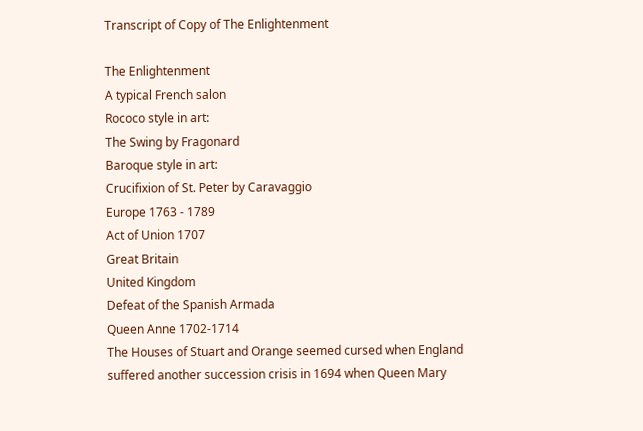Transcript of Copy of The Enlightenment

The Enlightenment
A typical French salon
Rococo style in art:
The Swing by Fragonard
Baroque style in art:
Crucifixion of St. Peter by Caravaggio
Europe 1763 - 1789
Act of Union 1707
Great Britain
United Kingdom
Defeat of the Spanish Armada
Queen Anne 1702-1714
The Houses of Stuart and Orange seemed cursed when England suffered another succession crisis in 1694 when Queen Mary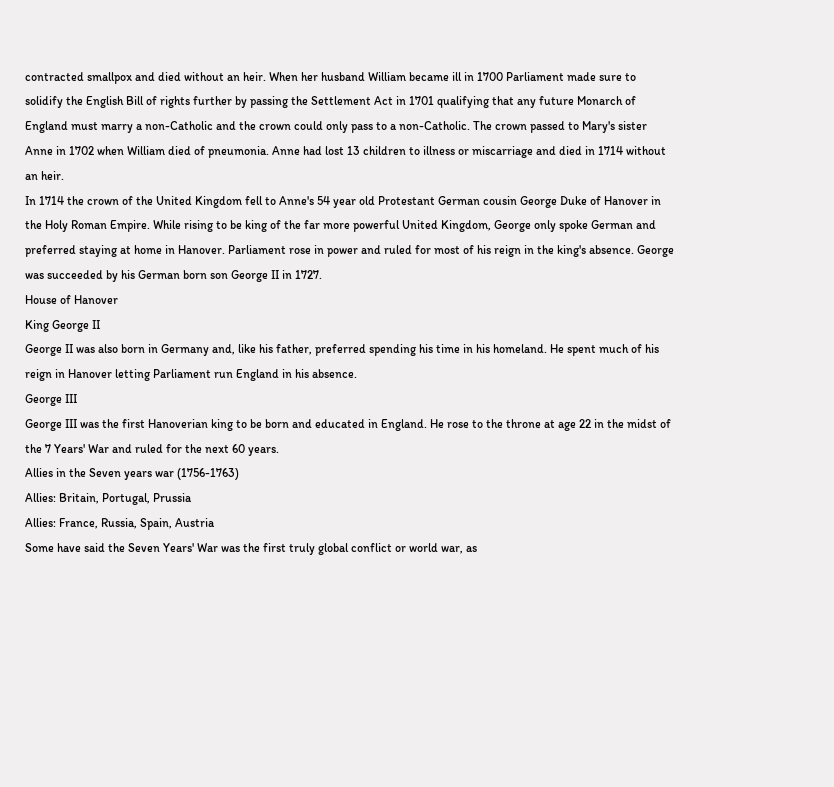contracted smallpox and died without an heir. When her husband William became ill in 1700 Parliament made sure to solidify the English Bill of rights further by passing the Settlement Act in 1701 qualifying that any future Monarch of England must marry a non-Catholic and the crown could only pass to a non-Catholic. The crown passed to Mary's sister Anne in 1702 when William died of pneumonia. Anne had lost 13 children to illness or miscarriage and died in 1714 without an heir.
In 1714 the crown of the United Kingdom fell to Anne's 54 year old Protestant German cousin George Duke of Hanover in the Holy Roman Empire. While rising to be king of the far more powerful United Kingdom, George only spoke German and preferred staying at home in Hanover. Parliament rose in power and ruled for most of his reign in the king's absence. George was succeeded by his German born son George II in 1727.
House of Hanover
King George II
George II was also born in Germany and, like his father, preferred spending his time in his homeland. He spent much of his reign in Hanover letting Parliament run England in his absence.
George III
George III was the first Hanoverian king to be born and educated in England. He rose to the throne at age 22 in the midst of the 7 Years' War and ruled for the next 60 years.
Allies in the Seven years war (1756-1763)
Allies: Britain, Portugal, Prussia
Allies: France, Russia, Spain, Austria
Some have said the Seven Years' War was the first truly global conflict or world war, as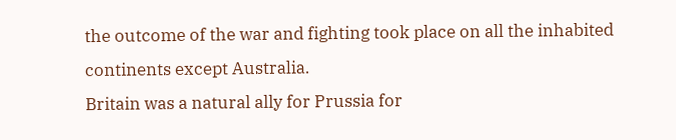the outcome of the war and fighting took place on all the inhabited continents except Australia.
Britain was a natural ally for Prussia for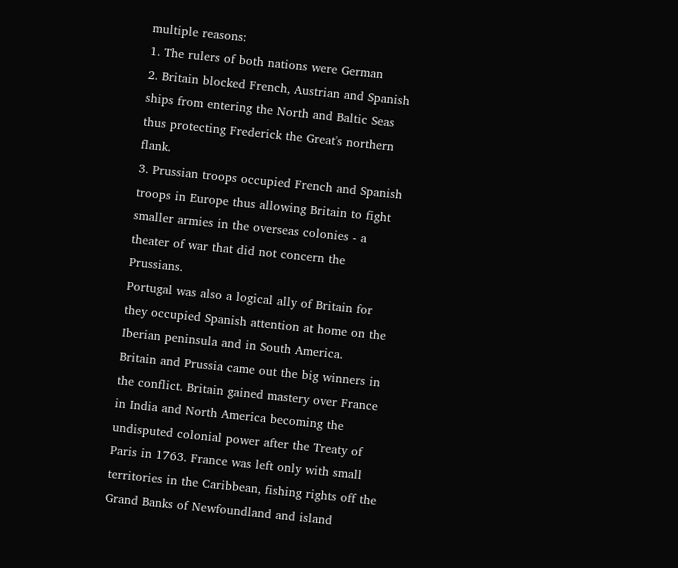multiple reasons:
1. The rulers of both nations were German
2. Britain blocked French, Austrian and Spanish ships from entering the North and Baltic Seas thus protecting Frederick the Great's northern flank.
3. Prussian troops occupied French and Spanish troops in Europe thus allowing Britain to fight smaller armies in the overseas colonies - a theater of war that did not concern the Prussians.
Portugal was also a logical ally of Britain for they occupied Spanish attention at home on the Iberian peninsula and in South America.
Britain and Prussia came out the big winners in the conflict. Britain gained mastery over France in India and North America becoming the undisputed colonial power after the Treaty of Paris in 1763. France was left only with small territories in the Caribbean, fishing rights off the Grand Banks of Newfoundland and island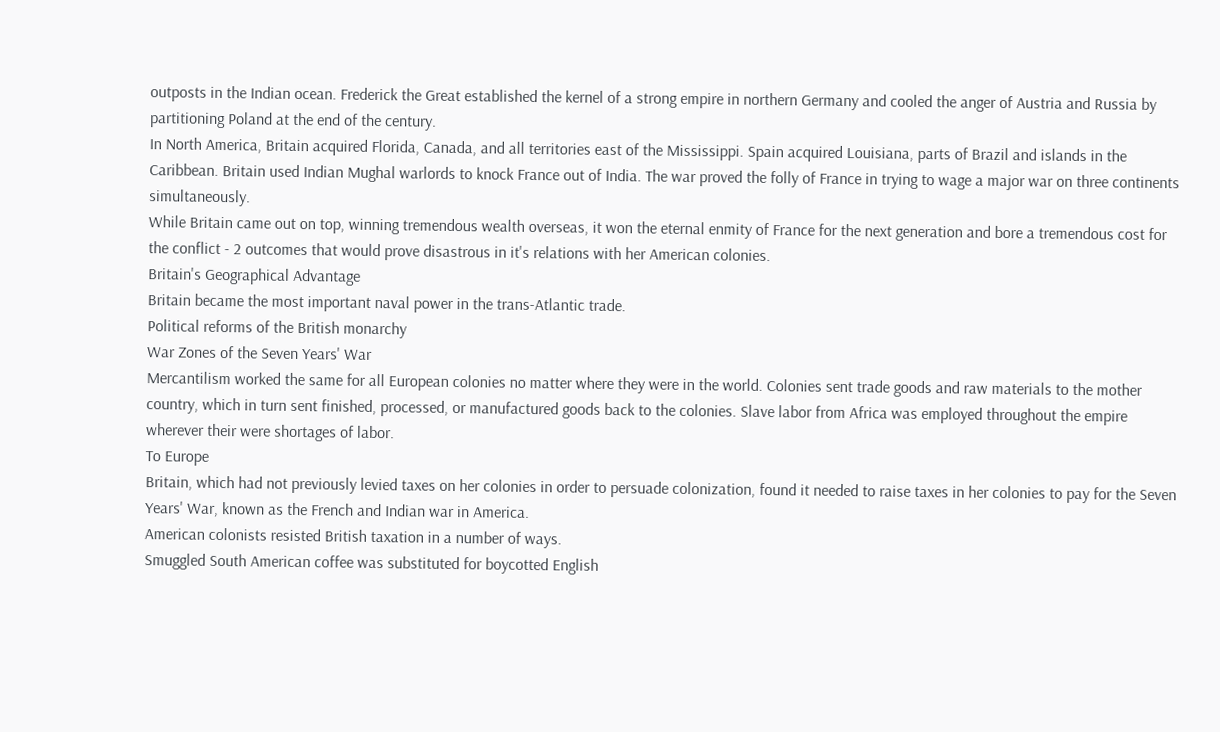outposts in the Indian ocean. Frederick the Great established the kernel of a strong empire in northern Germany and cooled the anger of Austria and Russia by partitioning Poland at the end of the century.
In North America, Britain acquired Florida, Canada, and all territories east of the Mississippi. Spain acquired Louisiana, parts of Brazil and islands in the Caribbean. Britain used Indian Mughal warlords to knock France out of India. The war proved the folly of France in trying to wage a major war on three continents simultaneously.
While Britain came out on top, winning tremendous wealth overseas, it won the eternal enmity of France for the next generation and bore a tremendous cost for the conflict - 2 outcomes that would prove disastrous in it's relations with her American colonies.
Britain's Geographical Advantage
Britain became the most important naval power in the trans-Atlantic trade.
Political reforms of the British monarchy
War Zones of the Seven Years' War
Mercantilism worked the same for all European colonies no matter where they were in the world. Colonies sent trade goods and raw materials to the mother country, which in turn sent finished, processed, or manufactured goods back to the colonies. Slave labor from Africa was employed throughout the empire wherever their were shortages of labor.
To Europe
Britain, which had not previously levied taxes on her colonies in order to persuade colonization, found it needed to raise taxes in her colonies to pay for the Seven Years' War, known as the French and Indian war in America.
American colonists resisted British taxation in a number of ways.
Smuggled South American coffee was substituted for boycotted English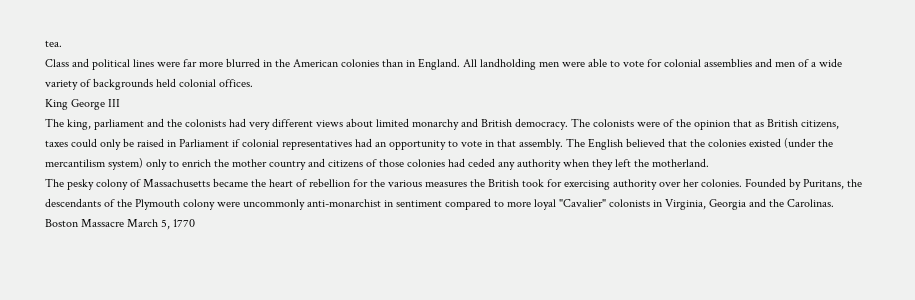tea.
Class and political lines were far more blurred in the American colonies than in England. All landholding men were able to vote for colonial assemblies and men of a wide variety of backgrounds held colonial offices.
King George III
The king, parliament and the colonists had very different views about limited monarchy and British democracy. The colonists were of the opinion that as British citizens, taxes could only be raised in Parliament if colonial representatives had an opportunity to vote in that assembly. The English believed that the colonies existed (under the mercantilism system) only to enrich the mother country and citizens of those colonies had ceded any authority when they left the motherland.
The pesky colony of Massachusetts became the heart of rebellion for the various measures the British took for exercising authority over her colonies. Founded by Puritans, the descendants of the Plymouth colony were uncommonly anti-monarchist in sentiment compared to more loyal "Cavalier" colonists in Virginia, Georgia and the Carolinas.
Boston Massacre March 5, 1770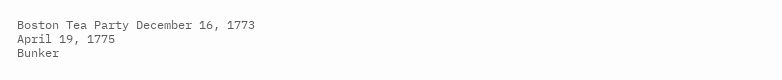Boston Tea Party December 16, 1773
April 19, 1775
Bunker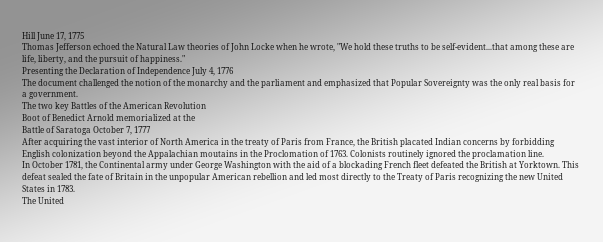Hill June 17, 1775
Thomas Jefferson echoed the Natural Law theories of John Locke when he wrote, "We hold these truths to be self-evident...that among these are life, liberty, and the pursuit of happiness."
Presenting the Declaration of Independence July 4, 1776
The document challenged the notion of the monarchy and the parliament and emphasized that Popular Sovereignty was the only real basis for a government.
The two key Battles of the American Revolution
Boot of Benedict Arnold memorialized at the
Battle of Saratoga October 7, 1777
After acquiring the vast interior of North America in the treaty of Paris from France, the British placated Indian concerns by forbidding English colonization beyond the Appalachian moutains in the Proclomation of 1763. Colonists routinely ignored the proclamation line.
In October 1781, the Continental army under George Washington with the aid of a blockading French fleet defeated the British at Yorktown. This defeat sealed the fate of Britain in the unpopular American rebellion and led most directly to the Treaty of Paris recognizing the new United States in 1783.
The United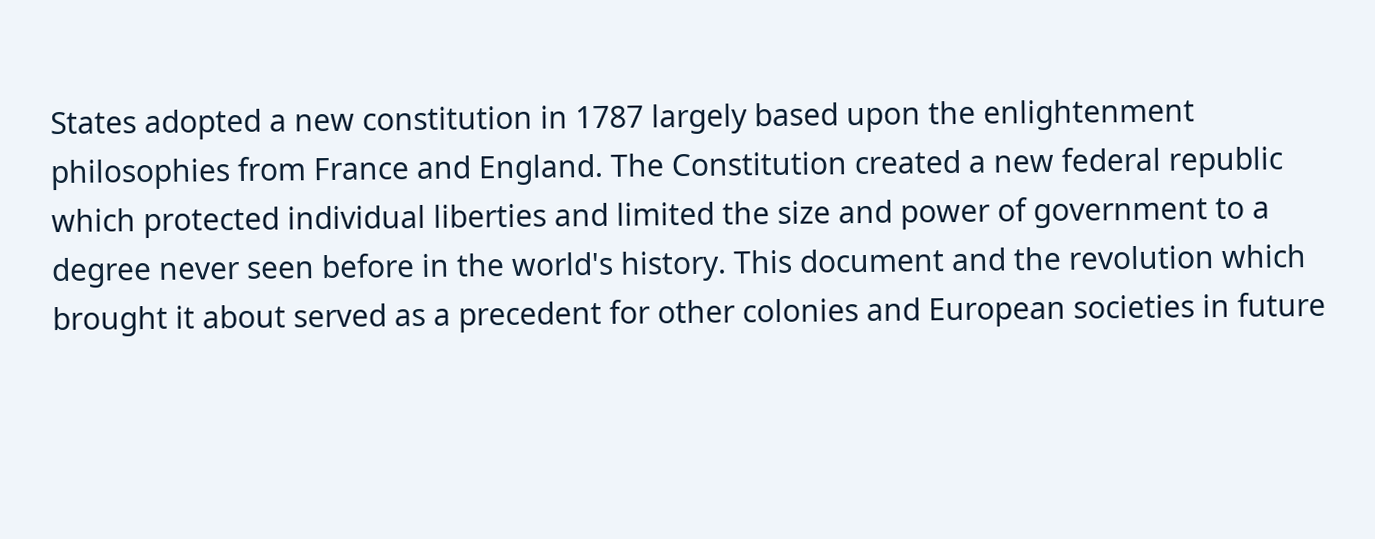States adopted a new constitution in 1787 largely based upon the enlightenment philosophies from France and England. The Constitution created a new federal republic which protected individual liberties and limited the size and power of government to a degree never seen before in the world's history. This document and the revolution which brought it about served as a precedent for other colonies and European societies in future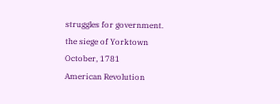struggles for government.
the siege of Yorktown
October, 1781
American Revolution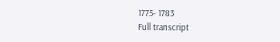1775- 1783
Full transcript